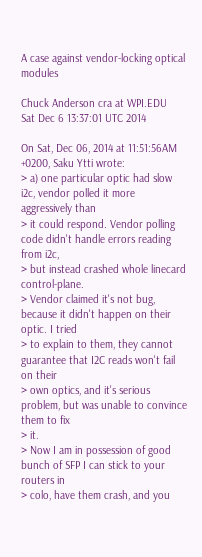A case against vendor-locking optical modules

Chuck Anderson cra at WPI.EDU
Sat Dec 6 13:37:01 UTC 2014

On Sat, Dec 06, 2014 at 11:51:56AM +0200, Saku Ytti wrote:
> a) one particular optic had slow i2c, vendor polled it more aggressively than
> it could respond. Vendor polling code didn't handle errors reading from i2c,
> but instead crashed whole linecard control-plane.
> Vendor claimed it's not bug, because it didn't happen on their optic. I tried
> to explain to them, they cannot guarantee that I2C reads won't fail on their
> own optics, and it's serious problem, but was unable to convince them to fix
> it.
> Now I am in possession of good bunch of SFP I can stick to your routers in
> colo, have them crash, and you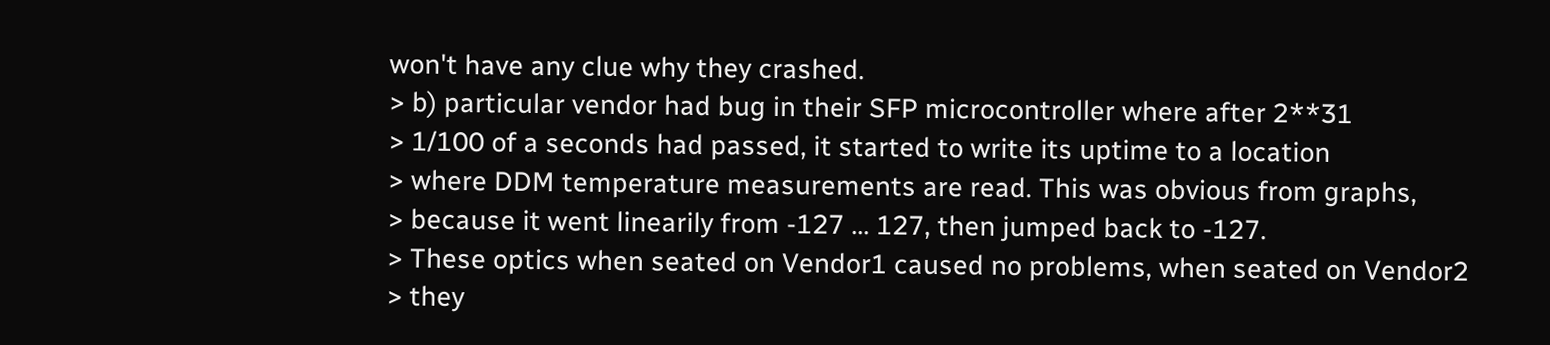won't have any clue why they crashed.
> b) particular vendor had bug in their SFP microcontroller where after 2**31
> 1/100 of a seconds had passed, it started to write its uptime to a location
> where DDM temperature measurements are read. This was obvious from graphs,
> because it went linearily from -127 ... 127, then jumped back to -127.
> These optics when seated on Vendor1 caused no problems, when seated on Vendor2
> they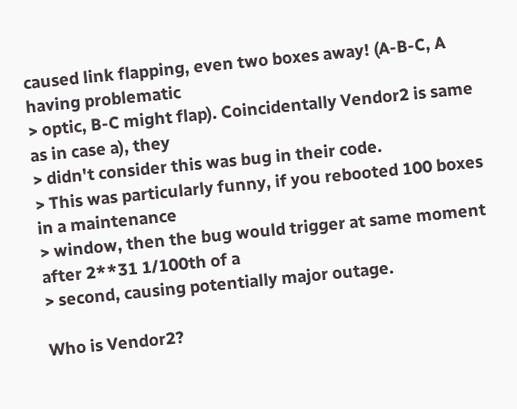caused link flapping, even two boxes away! (A-B-C, A having problematic
> optic, B-C might flap). Coincidentally Vendor2 is same as in case a), they
> didn't consider this was bug in their code.
> This was particularly funny, if you rebooted 100 boxes in a maintenance
> window, then the bug would trigger at same moment after 2**31 1/100th of a
> second, causing potentially major outage.

Who is Vendor2?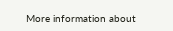More information about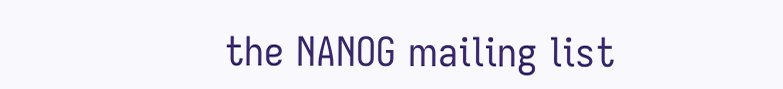the NANOG mailing list